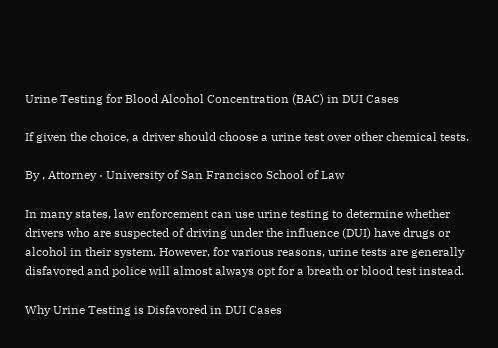Urine Testing for Blood Alcohol Concentration (BAC) in DUI Cases

If given the choice, a driver should choose a urine test over other chemical tests.

By , Attorney · University of San Francisco School of Law

In many states, law enforcement can use urine testing to determine whether drivers who are suspected of driving under the influence (DUI) have drugs or alcohol in their system. However, for various reasons, urine tests are generally disfavored and police will almost always opt for a breath or blood test instead.

Why Urine Testing is Disfavored in DUI Cases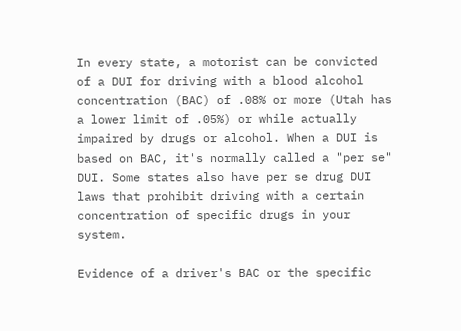In every state, a motorist can be convicted of a DUI for driving with a blood alcohol concentration (BAC) of .08% or more (Utah has a lower limit of .05%) or while actually impaired by drugs or alcohol. When a DUI is based on BAC, it's normally called a "per se" DUI. Some states also have per se drug DUI laws that prohibit driving with a certain concentration of specific drugs in your system.

Evidence of a driver's BAC or the specific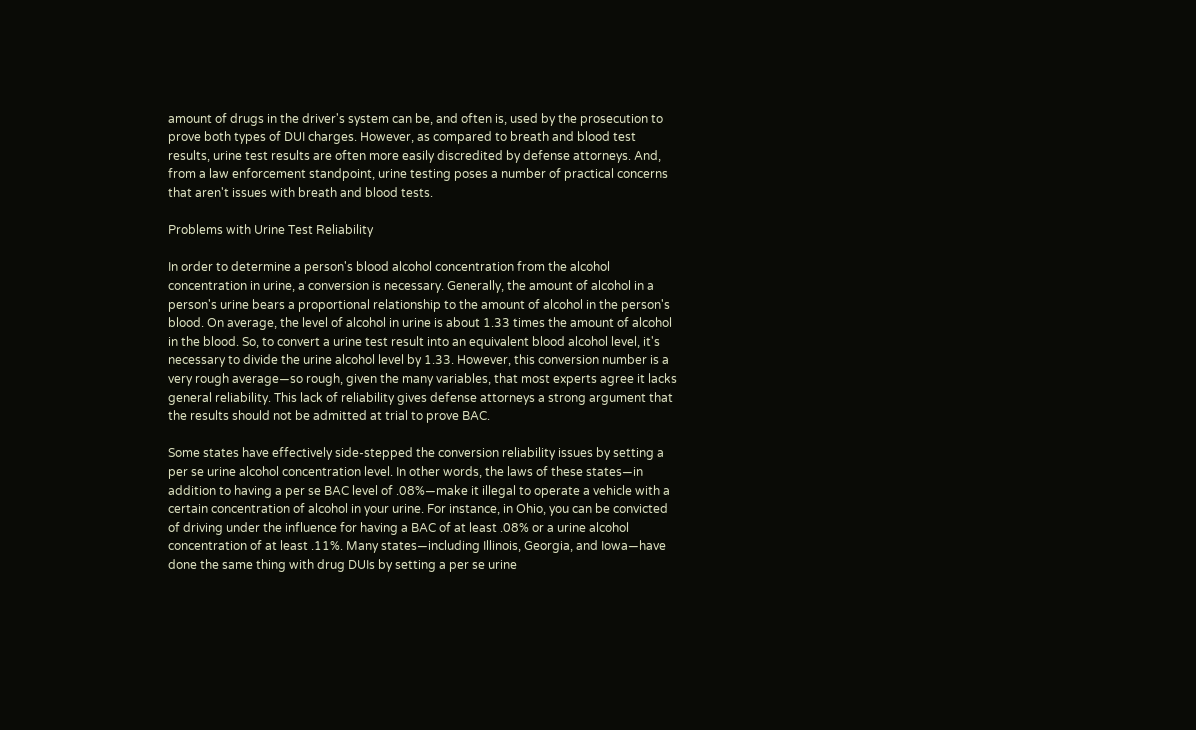amount of drugs in the driver's system can be, and often is, used by the prosecution to prove both types of DUI charges. However, as compared to breath and blood test results, urine test results are often more easily discredited by defense attorneys. And, from a law enforcement standpoint, urine testing poses a number of practical concerns that aren't issues with breath and blood tests.

Problems with Urine Test Reliability

In order to determine a person's blood alcohol concentration from the alcohol concentration in urine, a conversion is necessary. Generally, the amount of alcohol in a person's urine bears a proportional relationship to the amount of alcohol in the person's blood. On average, the level of alcohol in urine is about 1.33 times the amount of alcohol in the blood. So, to convert a urine test result into an equivalent blood alcohol level, it's necessary to divide the urine alcohol level by 1.33. However, this conversion number is a very rough average—so rough, given the many variables, that most experts agree it lacks general reliability. This lack of reliability gives defense attorneys a strong argument that the results should not be admitted at trial to prove BAC.

Some states have effectively side-stepped the conversion reliability issues by setting a per se urine alcohol concentration level. In other words, the laws of these states—in addition to having a per se BAC level of .08%—make it illegal to operate a vehicle with a certain concentration of alcohol in your urine. For instance, in Ohio, you can be convicted of driving under the influence for having a BAC of at least .08% or a urine alcohol concentration of at least .11%. Many states—including Illinois, Georgia, and Iowa—have done the same thing with drug DUIs by setting a per se urine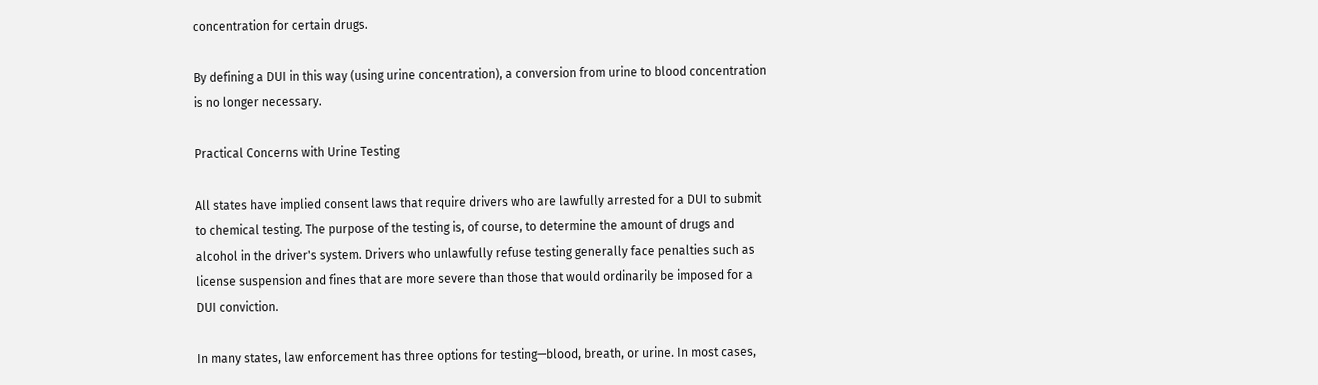concentration for certain drugs.

By defining a DUI in this way (using urine concentration), a conversion from urine to blood concentration is no longer necessary.

Practical Concerns with Urine Testing

All states have implied consent laws that require drivers who are lawfully arrested for a DUI to submit to chemical testing. The purpose of the testing is, of course, to determine the amount of drugs and alcohol in the driver's system. Drivers who unlawfully refuse testing generally face penalties such as license suspension and fines that are more severe than those that would ordinarily be imposed for a DUI conviction.

In many states, law enforcement has three options for testing—blood, breath, or urine. In most cases,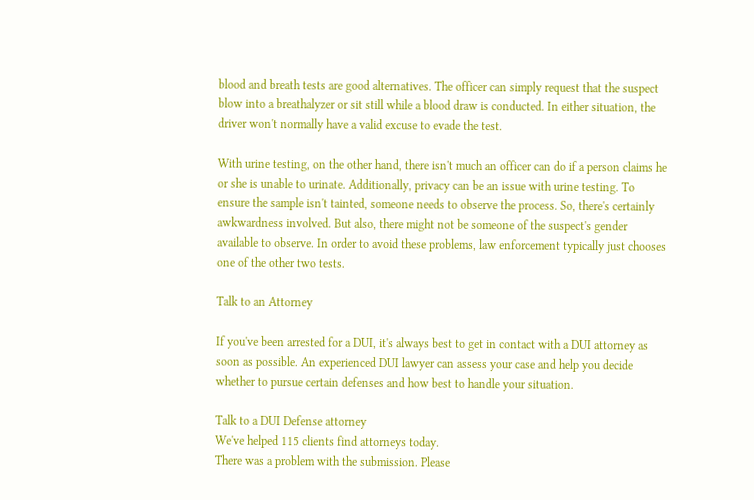blood and breath tests are good alternatives. The officer can simply request that the suspect blow into a breathalyzer or sit still while a blood draw is conducted. In either situation, the driver won't normally have a valid excuse to evade the test.

With urine testing, on the other hand, there isn't much an officer can do if a person claims he or she is unable to urinate. Additionally, privacy can be an issue with urine testing. To ensure the sample isn't tainted, someone needs to observe the process. So, there's certainly awkwardness involved. But also, there might not be someone of the suspect's gender available to observe. In order to avoid these problems, law enforcement typically just chooses one of the other two tests.

Talk to an Attorney

If you've been arrested for a DUI, it's always best to get in contact with a DUI attorney as soon as possible. An experienced DUI lawyer can assess your case and help you decide whether to pursue certain defenses and how best to handle your situation.

Talk to a DUI Defense attorney
We've helped 115 clients find attorneys today.
There was a problem with the submission. Please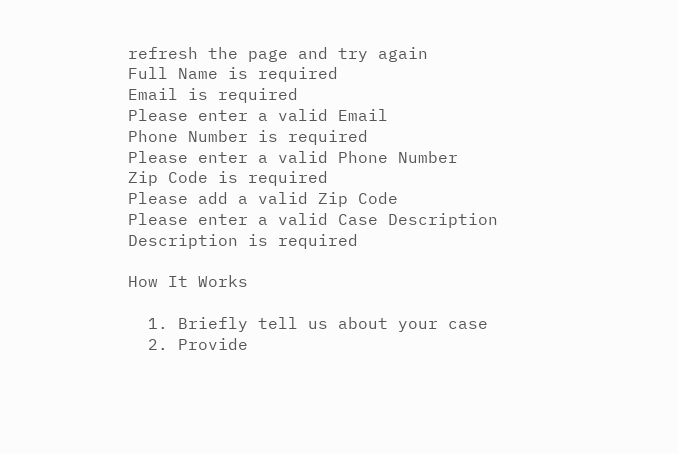refresh the page and try again
Full Name is required
Email is required
Please enter a valid Email
Phone Number is required
Please enter a valid Phone Number
Zip Code is required
Please add a valid Zip Code
Please enter a valid Case Description
Description is required

How It Works

  1. Briefly tell us about your case
  2. Provide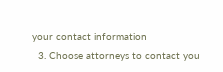your contact information
  3. Choose attorneys to contact you